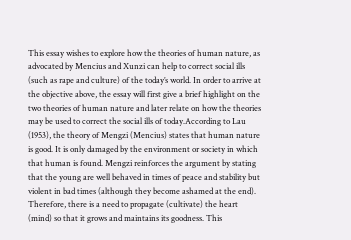This essay wishes to explore how the theories of human nature, as advocated by Mencius and Xunzi can help to correct social ills (such as rape and culture) of the today’s world. In order to arrive at the objective above, the essay will first give a brief highlight on the two theories of human nature and later relate on how the theories may be used to correct the social ills of today.According to Lau (1953), the theory of Mengzi (Mencius) states that human nature is good. It is only damaged by the environment or society in which that human is found. Mengzi reinforces the argument by stating that the young are well behaved in times of peace and stability but violent in bad times (although they become ashamed at the end). Therefore, there is a need to propagate (cultivate) the heart (mind) so that it grows and maintains its goodness. This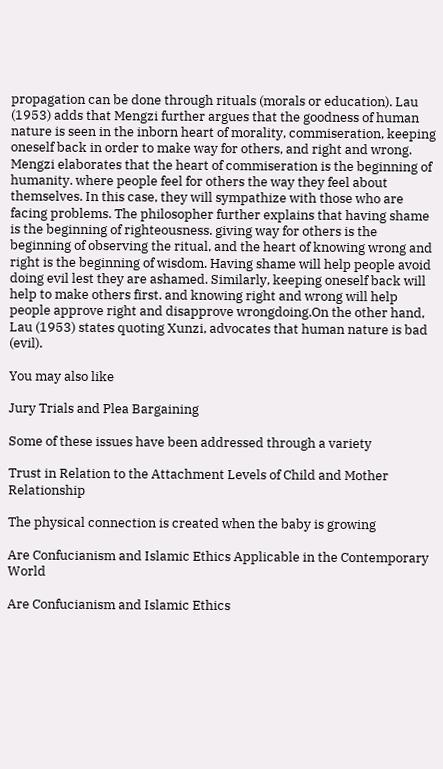propagation can be done through rituals (morals or education). Lau (1953) adds that Mengzi further argues that the goodness of human nature is seen in the inborn heart of morality, commiseration, keeping oneself back in order to make way for others, and right and wrong. Mengzi elaborates that the heart of commiseration is the beginning of humanity. where people feel for others the way they feel about themselves. In this case, they will sympathize with those who are facing problems. The philosopher further explains that having shame is the beginning of righteousness. giving way for others is the beginning of observing the ritual, and the heart of knowing wrong and right is the beginning of wisdom. Having shame will help people avoid doing evil lest they are ashamed. Similarly, keeping oneself back will help to make others first. and knowing right and wrong will help people approve right and disapprove wrongdoing.On the other hand, Lau (1953) states quoting Xunzi, advocates that human nature is bad (evil).

You may also like

Jury Trials and Plea Bargaining

Some of these issues have been addressed through a variety

Trust in Relation to the Attachment Levels of Child and Mother Relationship

The physical connection is created when the baby is growing

Are Confucianism and Islamic Ethics Applicable in the Contemporary World

Are Confucianism and Islamic Ethics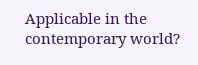Applicable in the contemporary world?